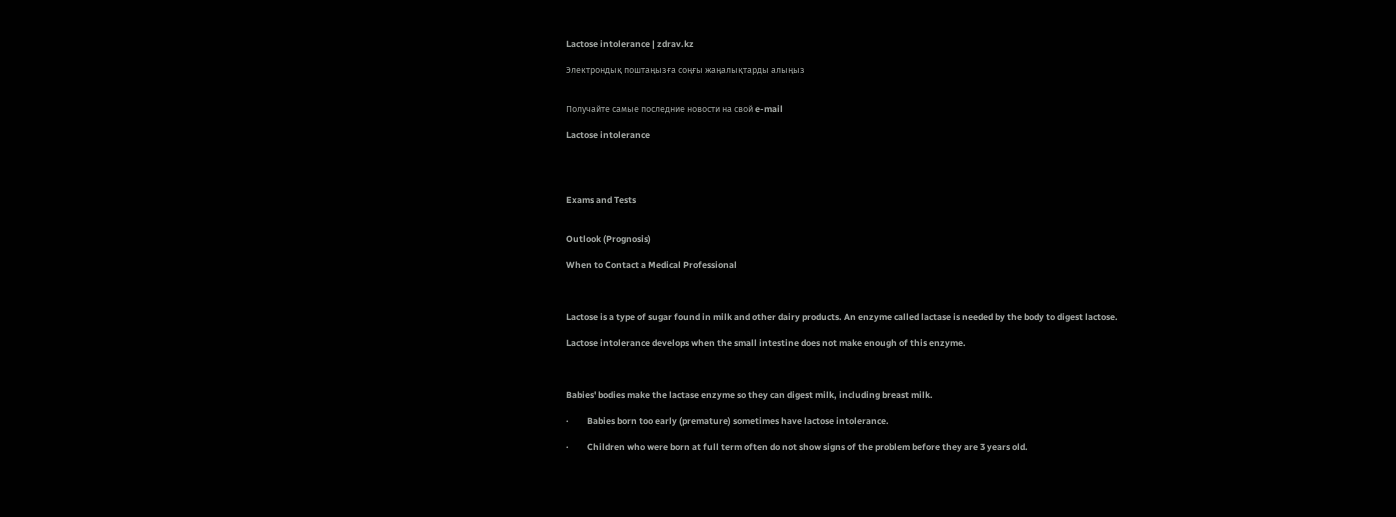Lactose intolerance | zdrav.kz

Электрондық поштаңызға соңғы жаңалықтарды алыңыз


Получайте самые последние новости на свой e-mail

Lactose intolerance




Exams and Tests


Outlook (Prognosis)

When to Contact a Medical Professional



Lactose is a type of sugar found in milk and other dairy products. An enzyme called lactase is needed by the body to digest lactose.

Lactose intolerance develops when the small intestine does not make enough of this enzyme.



Babies' bodies make the lactase enzyme so they can digest milk, including breast milk.

·         Babies born too early (premature) sometimes have lactose intolerance.

·         Children who were born at full term often do not show signs of the problem before they are 3 years old.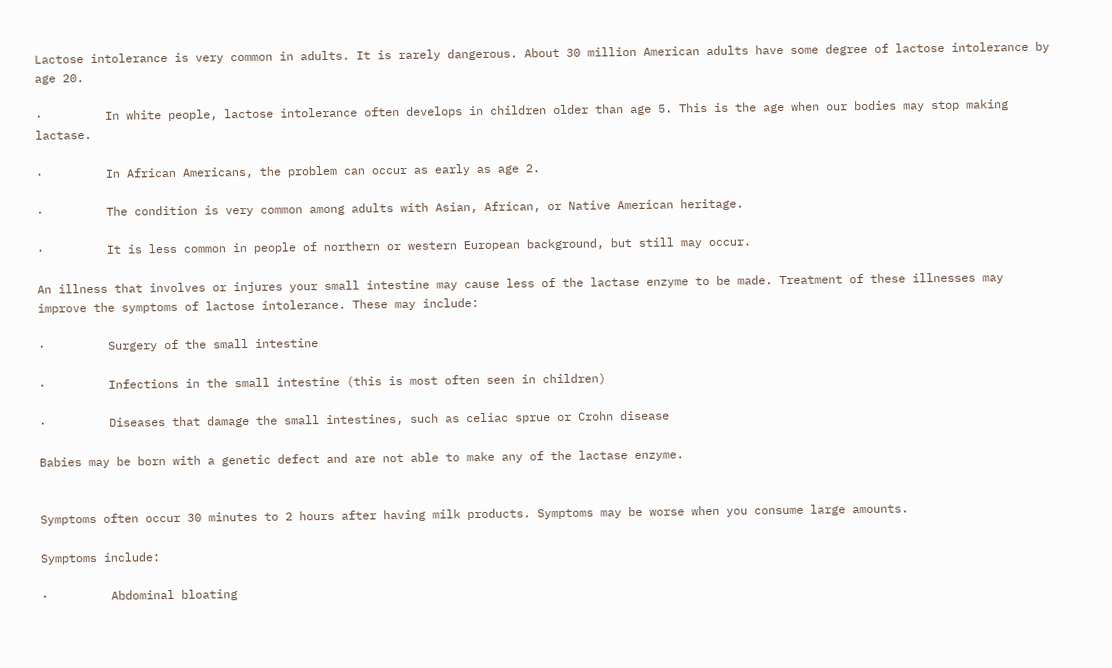Lactose intolerance is very common in adults. It is rarely dangerous. About 30 million American adults have some degree of lactose intolerance by age 20.

·         In white people, lactose intolerance often develops in children older than age 5. This is the age when our bodies may stop making lactase.

·         In African Americans, the problem can occur as early as age 2.

·         The condition is very common among adults with Asian, African, or Native American heritage.

·         It is less common in people of northern or western European background, but still may occur.

An illness that involves or injures your small intestine may cause less of the lactase enzyme to be made. Treatment of these illnesses may improve the symptoms of lactose intolerance. These may include:

·         Surgery of the small intestine

·         Infections in the small intestine (this is most often seen in children)

·         Diseases that damage the small intestines, such as celiac sprue or Crohn disease

Babies may be born with a genetic defect and are not able to make any of the lactase enzyme.


Symptoms often occur 30 minutes to 2 hours after having milk products. Symptoms may be worse when you consume large amounts.

Symptoms include:

·         Abdominal bloating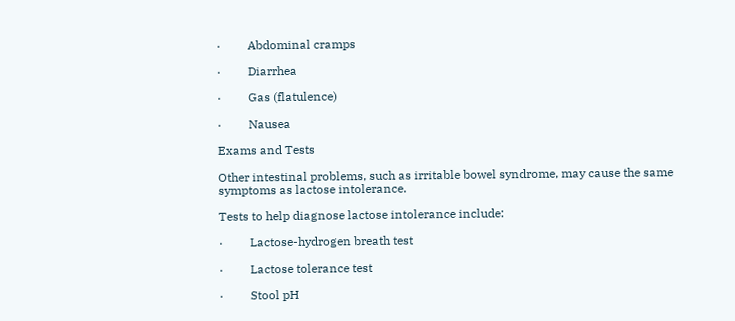·         Abdominal cramps

·         Diarrhea

·         Gas (flatulence)

·         Nausea

Exams and Tests

Other intestinal problems, such as irritable bowel syndrome, may cause the same symptoms as lactose intolerance.

Tests to help diagnose lactose intolerance include:

·         Lactose-hydrogen breath test

·         Lactose tolerance test

·         Stool pH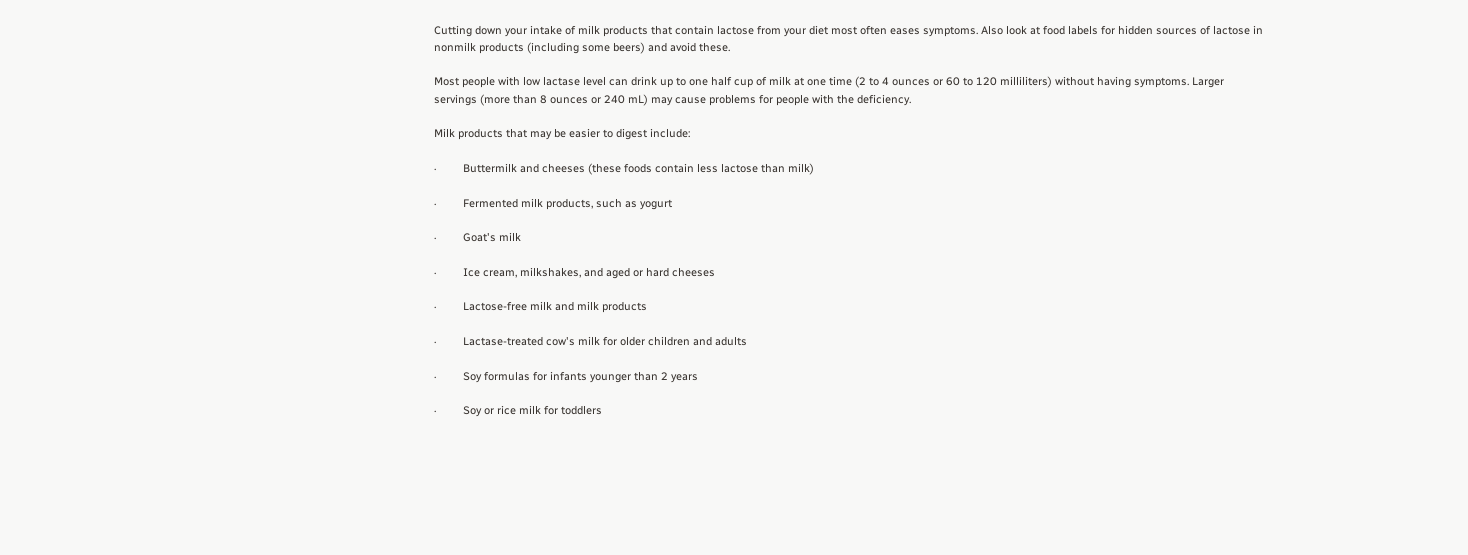Cutting down your intake of milk products that contain lactose from your diet most often eases symptoms. Also look at food labels for hidden sources of lactose in nonmilk products (including some beers) and avoid these.

Most people with low lactase level can drink up to one half cup of milk at one time (2 to 4 ounces or 60 to 120 milliliters) without having symptoms. Larger servings (more than 8 ounces or 240 mL) may cause problems for people with the deficiency.

Milk products that may be easier to digest include:

·         Buttermilk and cheeses (these foods contain less lactose than milk)

·         Fermented milk products, such as yogurt

·         Goat's milk

·         Ice cream, milkshakes, and aged or hard cheeses

·         Lactose-free milk and milk products

·         Lactase-treated cow's milk for older children and adults

·         Soy formulas for infants younger than 2 years

·         Soy or rice milk for toddlers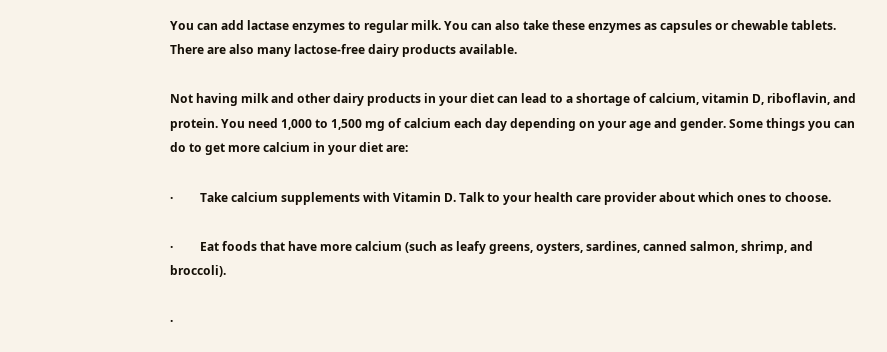You can add lactase enzymes to regular milk. You can also take these enzymes as capsules or chewable tablets. There are also many lactose-free dairy products available.

Not having milk and other dairy products in your diet can lead to a shortage of calcium, vitamin D, riboflavin, and protein. You need 1,000 to 1,500 mg of calcium each day depending on your age and gender. Some things you can do to get more calcium in your diet are:

·         Take calcium supplements with Vitamin D. Talk to your health care provider about which ones to choose.

·         Eat foods that have more calcium (such as leafy greens, oysters, sardines, canned salmon, shrimp, and broccoli).

·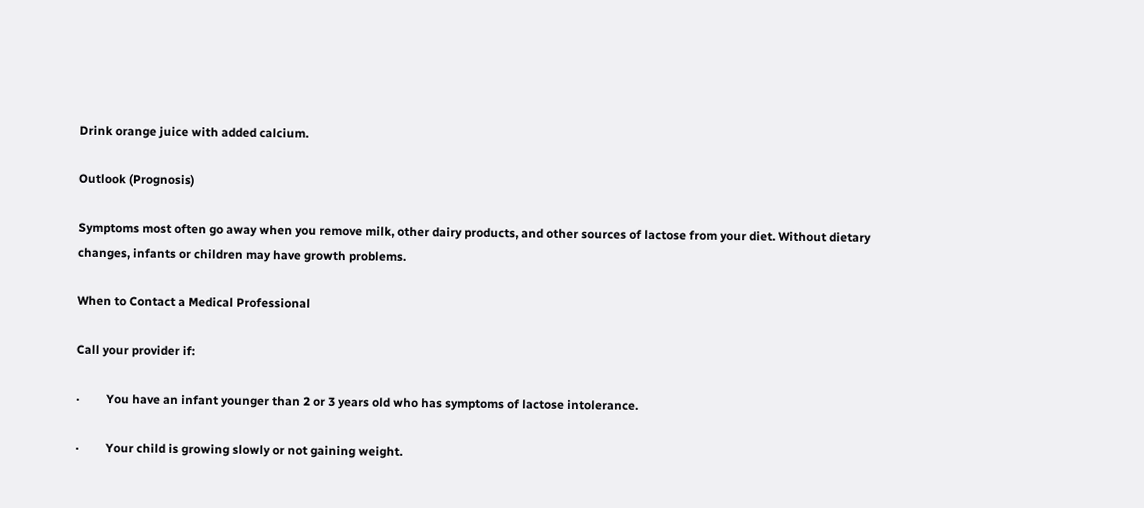Drink orange juice with added calcium.

Outlook (Prognosis)

Symptoms most often go away when you remove milk, other dairy products, and other sources of lactose from your diet. Without dietary changes, infants or children may have growth problems.

When to Contact a Medical Professional

Call your provider if:

·         You have an infant younger than 2 or 3 years old who has symptoms of lactose intolerance.

·         Your child is growing slowly or not gaining weight.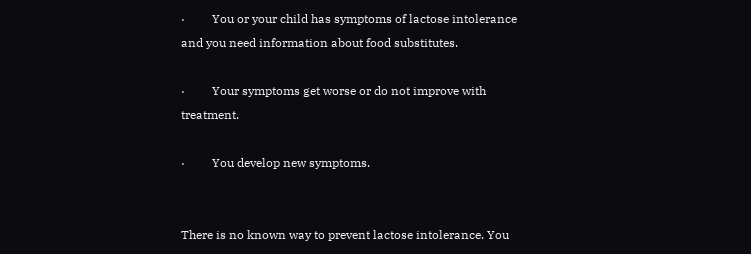·         You or your child has symptoms of lactose intolerance and you need information about food substitutes.

·         Your symptoms get worse or do not improve with treatment.

·         You develop new symptoms.


There is no known way to prevent lactose intolerance. You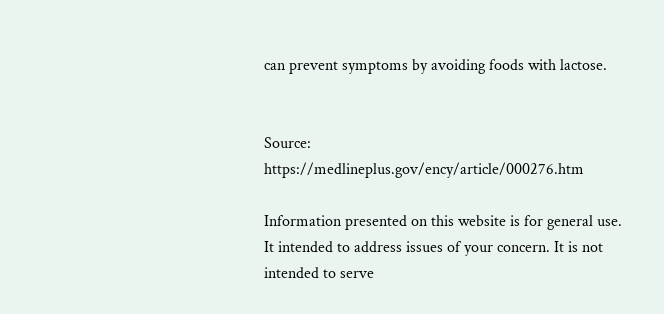can prevent symptoms by avoiding foods with lactose.


Source: https://medlineplus.gov/ency/article/000276.htm

Information presented on this website is for general use. It intended to address issues of your concern. It is not intended to serve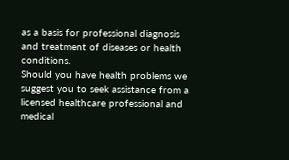as a basis for professional diagnosis and treatment of diseases or health conditions.
Should you have health problems we suggest you to seek assistance from a licensed healthcare professional and medical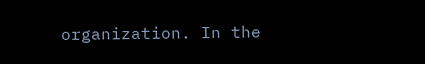organization. In the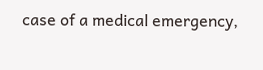case of a medical emergency,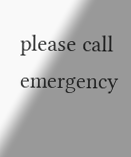please call emergency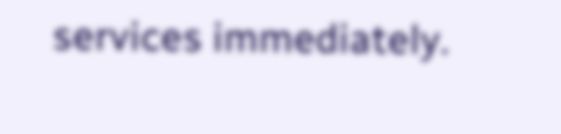services immediately.